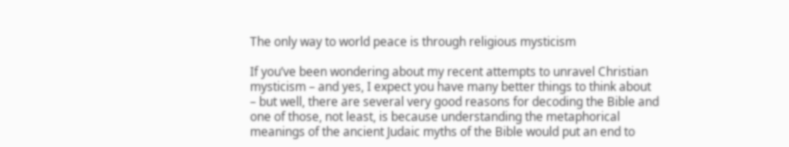The only way to world peace is through religious mysticism

If you’ve been wondering about my recent attempts to unravel Christian mysticism – and yes, I expect you have many better things to think about – but well, there are several very good reasons for decoding the Bible and one of those, not least, is because understanding the metaphorical meanings of the ancient Judaic myths of the Bible would put an end to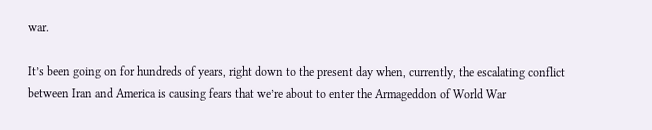war.

It’s been going on for hundreds of years, right down to the present day when, currently, the escalating conflict between Iran and America is causing fears that we’re about to enter the Armageddon of World War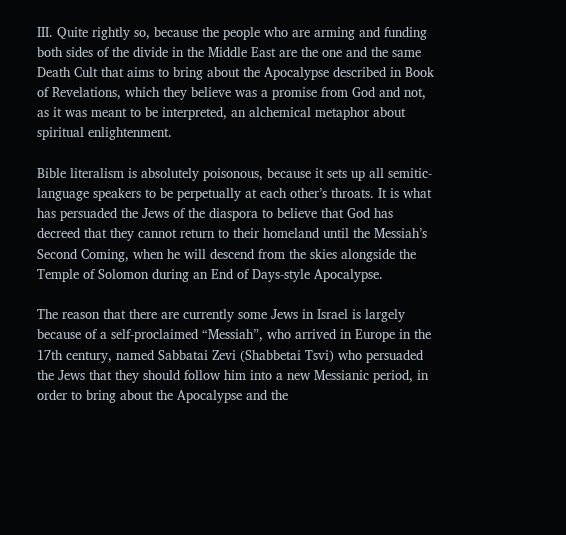III. Quite rightly so, because the people who are arming and funding both sides of the divide in the Middle East are the one and the same Death Cult that aims to bring about the Apocalypse described in Book of Revelations, which they believe was a promise from God and not, as it was meant to be interpreted, an alchemical metaphor about spiritual enlightenment.

Bible literalism is absolutely poisonous, because it sets up all semitic-language speakers to be perpetually at each other’s throats. It is what has persuaded the Jews of the diaspora to believe that God has decreed that they cannot return to their homeland until the Messiah’s Second Coming, when he will descend from the skies alongside the Temple of Solomon during an End of Days-style Apocalypse.

The reason that there are currently some Jews in Israel is largely because of a self-proclaimed “Messiah”, who arrived in Europe in the 17th century, named Sabbatai Zevi (Shabbetai Tsvi) who persuaded the Jews that they should follow him into a new Messianic period, in order to bring about the Apocalypse and the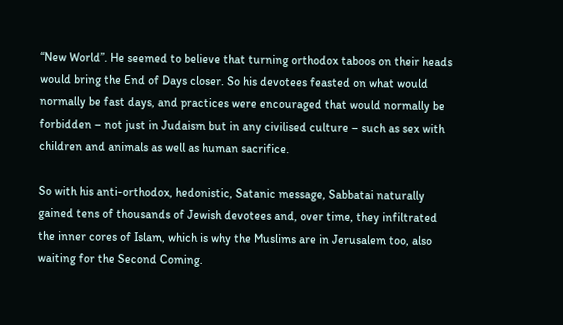“New World”. He seemed to believe that turning orthodox taboos on their heads would bring the End of Days closer. So his devotees feasted on what would normally be fast days, and practices were encouraged that would normally be forbidden – not just in Judaism but in any civilised culture – such as sex with children and animals as well as human sacrifice.

So with his anti-orthodox, hedonistic, Satanic message, Sabbatai naturally gained tens of thousands of Jewish devotees and, over time, they infiltrated the inner cores of Islam, which is why the Muslims are in Jerusalem too, also waiting for the Second Coming.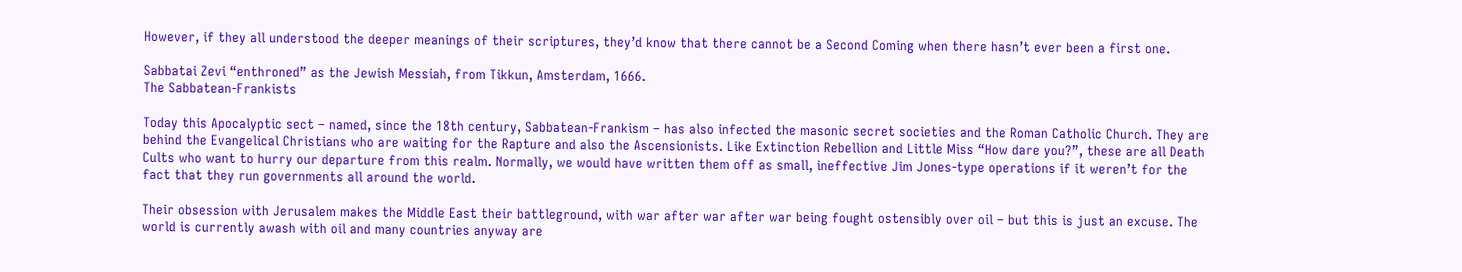However, if they all understood the deeper meanings of their scriptures, they’d know that there cannot be a Second Coming when there hasn’t ever been a first one.

Sabbatai Zevi “enthroned” as the Jewish Messiah, from Tikkun, Amsterdam, 1666.
The Sabbatean-Frankists

Today this Apocalyptic sect – named, since the 18th century, Sabbatean-Frankism – has also infected the masonic secret societies and the Roman Catholic Church. They are behind the Evangelical Christians who are waiting for the Rapture and also the Ascensionists. Like Extinction Rebellion and Little Miss “How dare you?”, these are all Death Cults who want to hurry our departure from this realm. Normally, we would have written them off as small, ineffective Jim Jones-type operations if it weren’t for the fact that they run governments all around the world.

Their obsession with Jerusalem makes the Middle East their battleground, with war after war after war being fought ostensibly over oil – but this is just an excuse. The world is currently awash with oil and many countries anyway are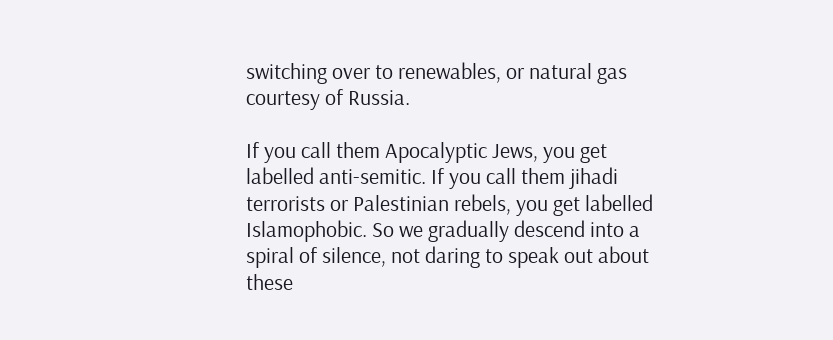switching over to renewables, or natural gas courtesy of Russia.

If you call them Apocalyptic Jews, you get labelled anti-semitic. If you call them jihadi terrorists or Palestinian rebels, you get labelled Islamophobic. So we gradually descend into a spiral of silence, not daring to speak out about these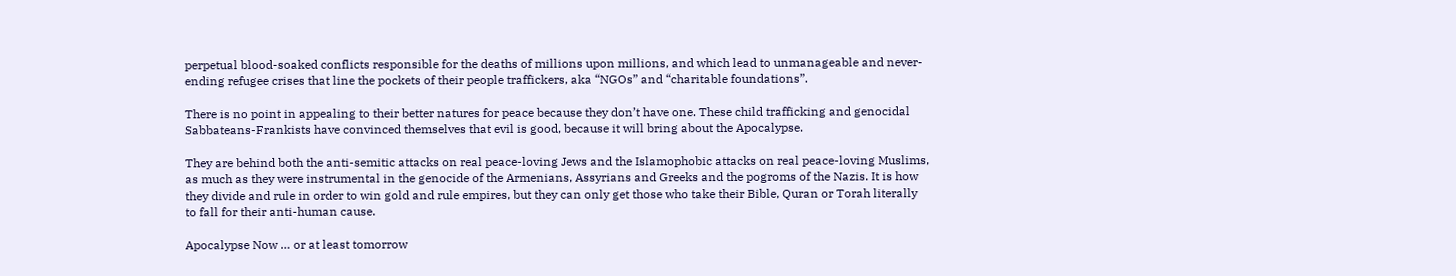perpetual blood-soaked conflicts responsible for the deaths of millions upon millions, and which lead to unmanageable and never-ending refugee crises that line the pockets of their people traffickers, aka “NGOs” and “charitable foundations”.

There is no point in appealing to their better natures for peace because they don’t have one. These child trafficking and genocidal Sabbateans-Frankists have convinced themselves that evil is good, because it will bring about the Apocalypse.

They are behind both the anti-semitic attacks on real peace-loving Jews and the Islamophobic attacks on real peace-loving Muslims, as much as they were instrumental in the genocide of the Armenians, Assyrians and Greeks and the pogroms of the Nazis. It is how they divide and rule in order to win gold and rule empires, but they can only get those who take their Bible, Quran or Torah literally to fall for their anti-human cause.

Apocalypse Now … or at least tomorrow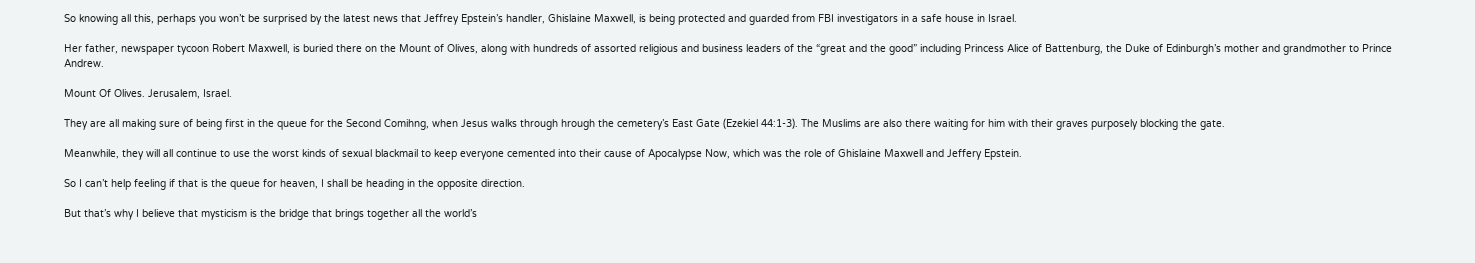So knowing all this, perhaps you won’t be surprised by the latest news that Jeffrey Epstein’s handler, Ghislaine Maxwell, is being protected and guarded from FBI investigators in a safe house in Israel.

Her father, newspaper tycoon Robert Maxwell, is buried there on the Mount of Olives, along with hundreds of assorted religious and business leaders of the “great and the good” including Princess Alice of Battenburg, the Duke of Edinburgh’s mother and grandmother to Prince Andrew.

Mount Of Olives. Jerusalem, Israel.

They are all making sure of being first in the queue for the Second Comihng, when Jesus walks through hrough the cemetery’s East Gate (Ezekiel 44:1-3). The Muslims are also there waiting for him with their graves purposely blocking the gate.

Meanwhile, they will all continue to use the worst kinds of sexual blackmail to keep everyone cemented into their cause of Apocalypse Now, which was the role of Ghislaine Maxwell and Jeffery Epstein.

So I can’t help feeling if that is the queue for heaven, I shall be heading in the opposite direction.

But that’s why I believe that mysticism is the bridge that brings together all the world’s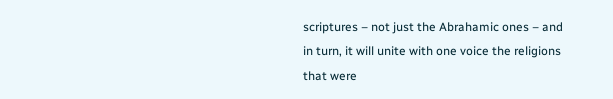scriptures – not just the Abrahamic ones – and in turn, it will unite with one voice the religions that were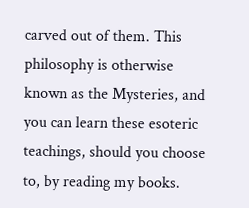carved out of them. This philosophy is otherwise known as the Mysteries, and you can learn these esoteric teachings, should you choose to, by reading my books.